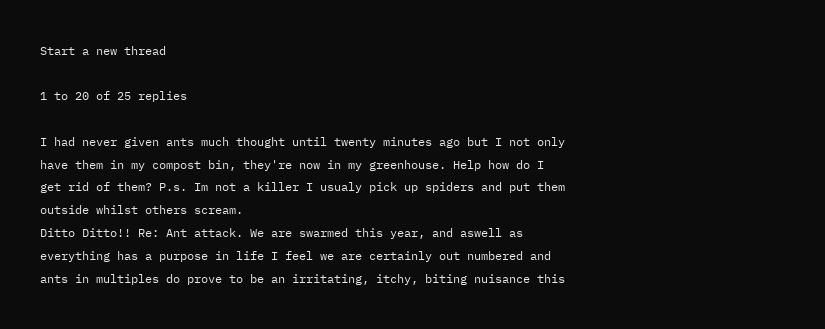Start a new thread

1 to 20 of 25 replies

I had never given ants much thought until twenty minutes ago but I not only have them in my compost bin, they're now in my greenhouse. Help how do I get rid of them? P.s. Im not a killer I usualy pick up spiders and put them outside whilst others scream.
Ditto Ditto!! Re: Ant attack. We are swarmed this year, and aswell as everything has a purpose in life I feel we are certainly out numbered and ants in multiples do prove to be an irritating, itchy, biting nuisance this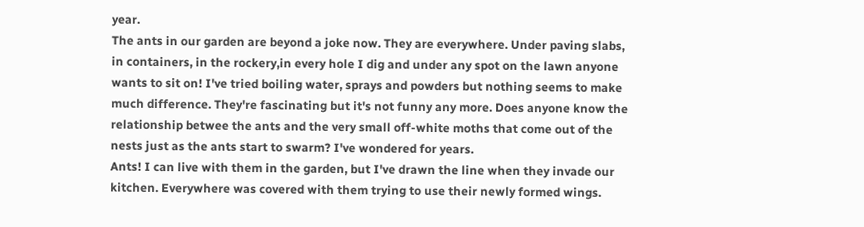year.
The ants in our garden are beyond a joke now. They are everywhere. Under paving slabs, in containers, in the rockery,in every hole I dig and under any spot on the lawn anyone wants to sit on! I've tried boiling water, sprays and powders but nothing seems to make much difference. They're fascinating but it's not funny any more. Does anyone know the relationship betwee the ants and the very small off-white moths that come out of the nests just as the ants start to swarm? I've wondered for years.
Ants! I can live with them in the garden, but I've drawn the line when they invade our kitchen. Everywhere was covered with them trying to use their newly formed wings.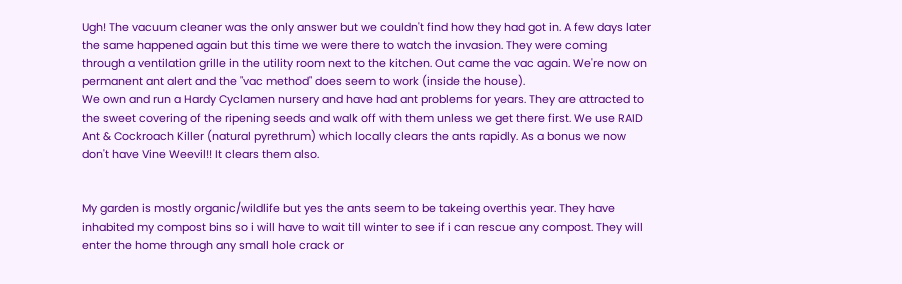Ugh! The vacuum cleaner was the only answer but we couldn't find how they had got in. A few days later the same happened again but this time we were there to watch the invasion. They were coming through a ventilation grille in the utility room next to the kitchen. Out came the vac again. We're now on permanent ant alert and the "vac method" does seem to work (inside the house).
We own and run a Hardy Cyclamen nursery and have had ant problems for years. They are attracted to the sweet covering of the ripening seeds and walk off with them unless we get there first. We use RAID Ant & Cockroach Killer (natural pyrethrum) which locally clears the ants rapidly. As a bonus we now don't have Vine Weevil!! It clears them also.


My garden is mostly organic/wildlife but yes the ants seem to be takeing overthis year. They have inhabited my compost bins so i will have to wait till winter to see if i can rescue any compost. They will enter the home through any small hole crack or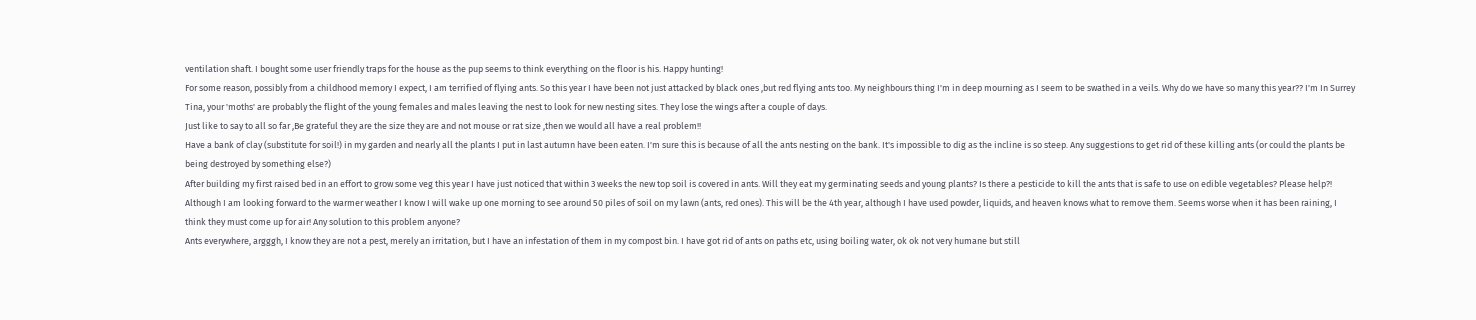ventilation shaft. I bought some user friendly traps for the house as the pup seems to think everything on the floor is his. Happy hunting!
For some reason, possibly from a childhood memory I expect, I am terrified of flying ants. So this year I have been not just attacked by black ones ,but red flying ants too. My neighbours thing I'm in deep mourning as I seem to be swathed in a veils. Why do we have so many this year?? I'm In Surrey
Tina, your 'moths' are probably the flight of the young females and males leaving the nest to look for new nesting sites. They lose the wings after a couple of days.
Just like to say to all so far ,Be grateful they are the size they are and not mouse or rat size ,then we would all have a real problem!!
Have a bank of clay (substitute for soil!) in my garden and nearly all the plants I put in last autumn have been eaten. I'm sure this is because of all the ants nesting on the bank. It's impossible to dig as the incline is so steep. Any suggestions to get rid of these killing ants (or could the plants be being destroyed by something else?)
After building my first raised bed in an effort to grow some veg this year I have just noticed that within 3 weeks the new top soil is covered in ants. Will they eat my germinating seeds and young plants? Is there a pesticide to kill the ants that is safe to use on edible vegetables? Please help?!
Although I am looking forward to the warmer weather I know I will wake up one morning to see around 50 piles of soil on my lawn (ants, red ones). This will be the 4th year, although I have used powder, liquids, and heaven knows what to remove them. Seems worse when it has been raining, I think they must come up for air! Any solution to this problem anyone?
Ants everywhere, argggh, I know they are not a pest, merely an irritation, but I have an infestation of them in my compost bin. I have got rid of ants on paths etc, using boiling water, ok ok not very humane but still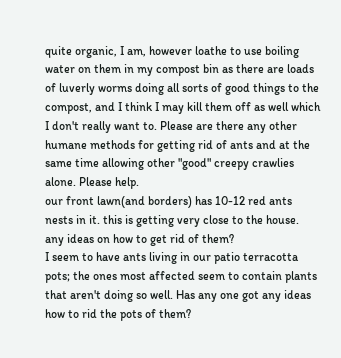quite organic, I am, however loathe to use boiling water on them in my compost bin as there are loads of luverly worms doing all sorts of good things to the compost, and I think I may kill them off as well which I don't really want to. Please are there any other humane methods for getting rid of ants and at the same time allowing other "good" creepy crawlies alone. Please help.
our front lawn(and borders) has 10-12 red ants nests in it. this is getting very close to the house. any ideas on how to get rid of them?
I seem to have ants living in our patio terracotta pots; the ones most affected seem to contain plants that aren't doing so well. Has any one got any ideas how to rid the pots of them?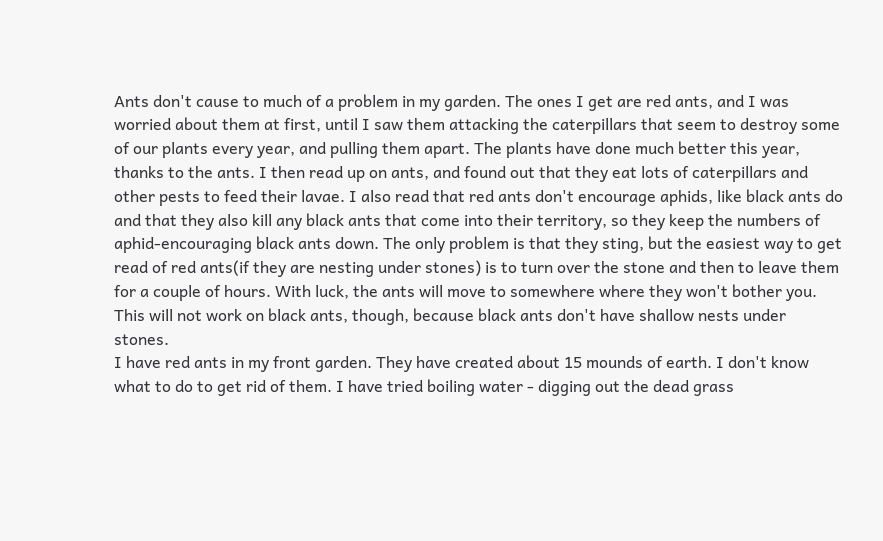Ants don't cause to much of a problem in my garden. The ones I get are red ants, and I was worried about them at first, until I saw them attacking the caterpillars that seem to destroy some of our plants every year, and pulling them apart. The plants have done much better this year, thanks to the ants. I then read up on ants, and found out that they eat lots of caterpillars and other pests to feed their lavae. I also read that red ants don't encourage aphids, like black ants do and that they also kill any black ants that come into their territory, so they keep the numbers of aphid-encouraging black ants down. The only problem is that they sting, but the easiest way to get read of red ants(if they are nesting under stones) is to turn over the stone and then to leave them for a couple of hours. With luck, the ants will move to somewhere where they won't bother you. This will not work on black ants, though, because black ants don't have shallow nests under stones.
I have red ants in my front garden. They have created about 15 mounds of earth. I don't know what to do to get rid of them. I have tried boiling water - digging out the dead grass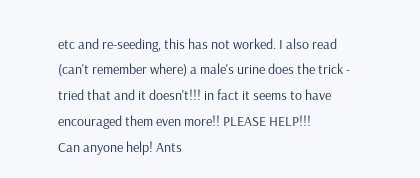etc and re-seeding, this has not worked. I also read (can't remember where) a male's urine does the trick - tried that and it doesn't!!! in fact it seems to have encouraged them even more!! PLEASE HELP!!!
Can anyone help! Ants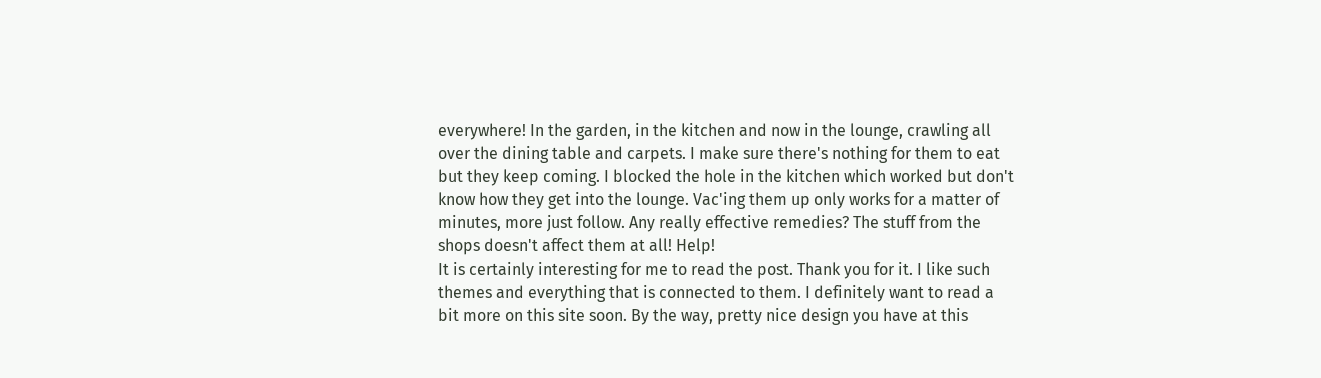everywhere! In the garden, in the kitchen and now in the lounge, crawling all over the dining table and carpets. I make sure there's nothing for them to eat but they keep coming. I blocked the hole in the kitchen which worked but don't know how they get into the lounge. Vac'ing them up only works for a matter of minutes, more just follow. Any really effective remedies? The stuff from the shops doesn't affect them at all! Help!
It is certainly interesting for me to read the post. Thank you for it. I like such themes and everything that is connected to them. I definitely want to read a bit more on this site soon. By the way, pretty nice design you have at this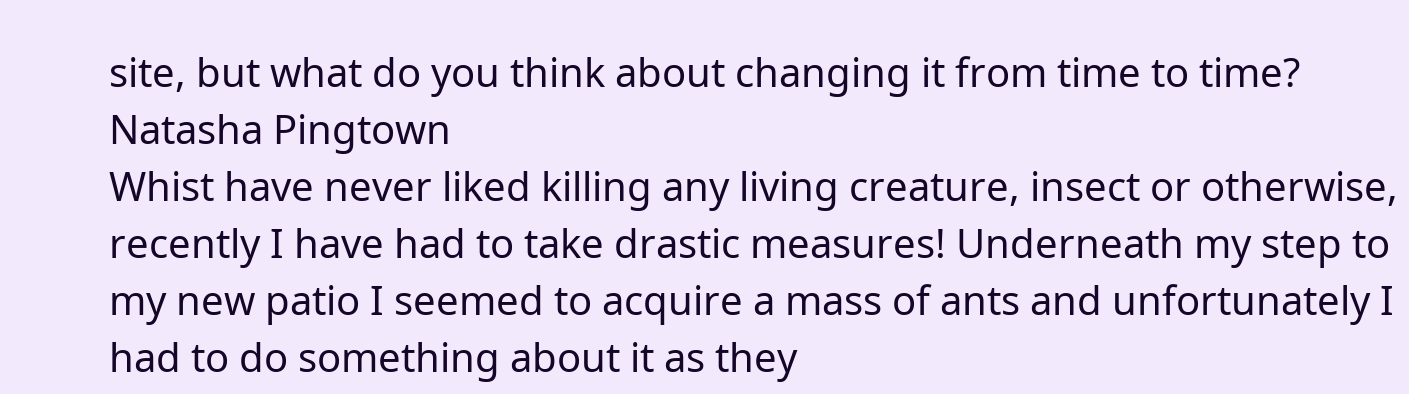site, but what do you think about changing it from time to time? Natasha Pingtown
Whist have never liked killing any living creature, insect or otherwise, recently I have had to take drastic measures! Underneath my step to my new patio I seemed to acquire a mass of ants and unfortunately I had to do something about it as they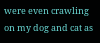were even crawling on my dog and cat as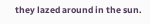they lazed around in the sun.